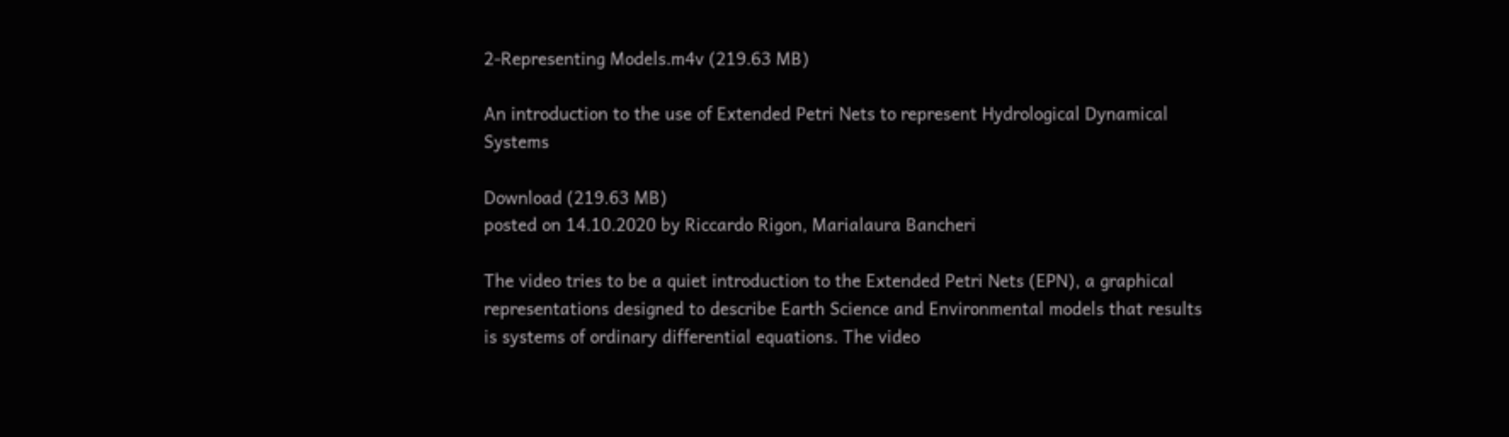2-Representing Models.m4v (219.63 MB)

An introduction to the use of Extended Petri Nets to represent Hydrological Dynamical Systems

Download (219.63 MB)
posted on 14.10.2020 by Riccardo Rigon, Marialaura Bancheri

The video tries to be a quiet introduction to the Extended Petri Nets (EPN), a graphical representations designed to describe Earth Science and Environmental models that results is systems of ordinary differential equations. The video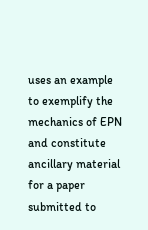uses an example to exemplify the mechanics of EPN and constitute ancillary material for a paper submitted to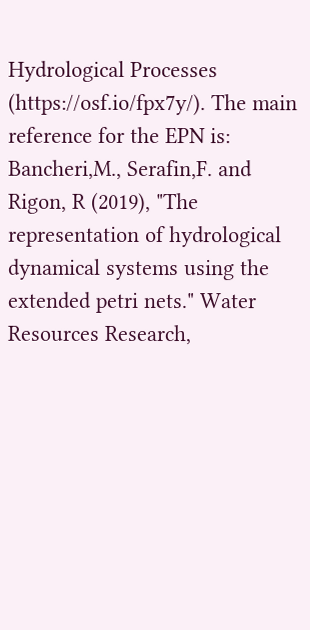Hydrological Processes (https://osf.io/fpx7y/). The main reference for the EPN is: Bancheri,M., Serafin,F. and Rigon, R (2019), "The representation of hydrological dynamical systems using the extended petri nets." Water Resources Research,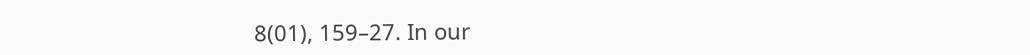8(01), 159–27. In our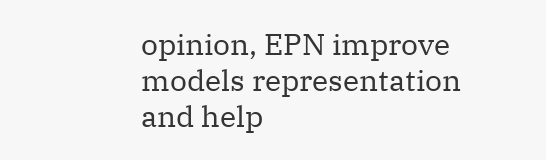opinion, EPN improve models representation and help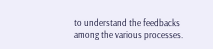to understand the feedbacks among the various processes.